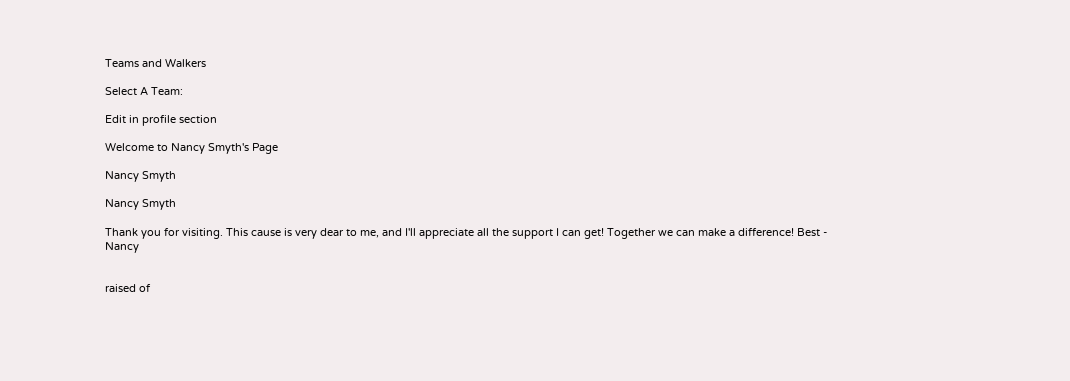Teams and Walkers

Select A Team:

Edit in profile section

Welcome to Nancy Smyth's Page

Nancy Smyth

Nancy Smyth

Thank you for visiting. This cause is very dear to me, and I'll appreciate all the support I can get! Together we can make a difference! Best - Nancy


raised of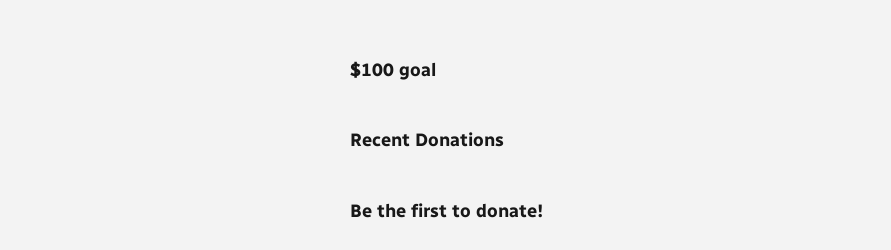$100 goal

Recent Donations

Be the first to donate!